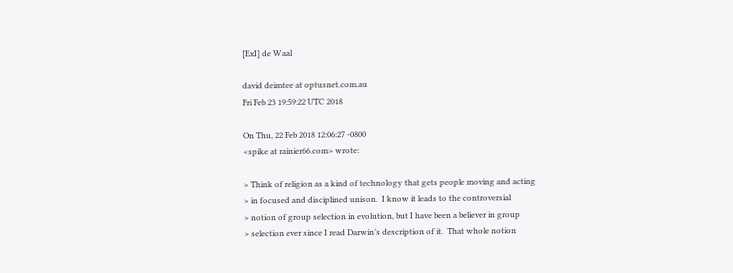[ExI] de Waal

david deimtee at optusnet.com.au
Fri Feb 23 19:59:22 UTC 2018

On Thu, 22 Feb 2018 12:06:27 -0800
<spike at rainier66.com> wrote:

> Think of religion as a kind of technology that gets people moving and acting
> in focused and disciplined unison.  I know it leads to the controversial
> notion of group selection in evolution, but I have been a believer in group
> selection ever since I read Darwin’s description of it.  That whole notion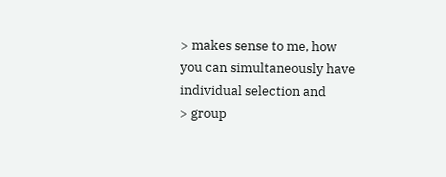> makes sense to me, how you can simultaneously have individual selection and
> group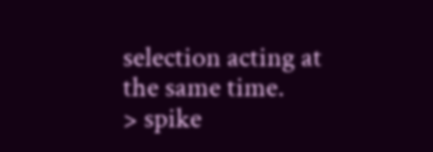selection acting at the same time.
> spike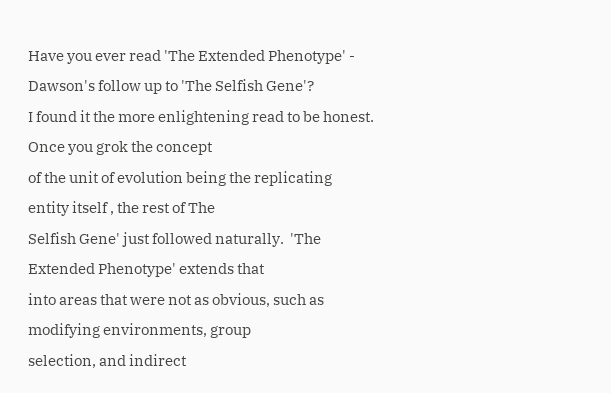Have you ever read 'The Extended Phenotype' - Dawson's follow up to 'The Selfish Gene'?
I found it the more enlightening read to be honest. Once you grok the concept
of the unit of evolution being the replicating entity itself , the rest of The
Selfish Gene' just followed naturally.  'The Extended Phenotype' extends that
into areas that were not as obvious, such as modifying environments, group
selection, and indirect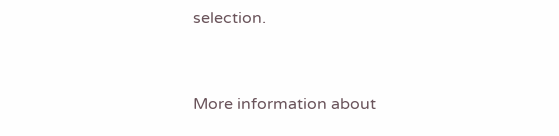selection.


More information about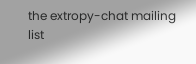the extropy-chat mailing list